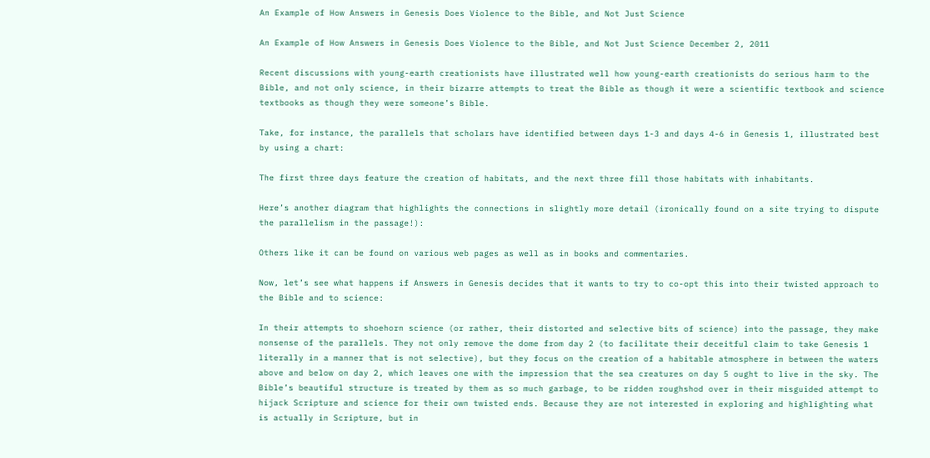An Example of How Answers in Genesis Does Violence to the Bible, and Not Just Science

An Example of How Answers in Genesis Does Violence to the Bible, and Not Just Science December 2, 2011

Recent discussions with young-earth creationists have illustrated well how young-earth creationists do serious harm to the Bible, and not only science, in their bizarre attempts to treat the Bible as though it were a scientific textbook and science textbooks as though they were someone’s Bible.

Take, for instance, the parallels that scholars have identified between days 1-3 and days 4-6 in Genesis 1, illustrated best by using a chart:

The first three days feature the creation of habitats, and the next three fill those habitats with inhabitants.

Here’s another diagram that highlights the connections in slightly more detail (ironically found on a site trying to dispute the parallelism in the passage!):

Others like it can be found on various web pages as well as in books and commentaries.

Now, let’s see what happens if Answers in Genesis decides that it wants to try to co-opt this into their twisted approach to the Bible and to science:

In their attempts to shoehorn science (or rather, their distorted and selective bits of science) into the passage, they make nonsense of the parallels. They not only remove the dome from day 2 (to facilitate their deceitful claim to take Genesis 1 literally in a manner that is not selective), but they focus on the creation of a habitable atmosphere in between the waters above and below on day 2, which leaves one with the impression that the sea creatures on day 5 ought to live in the sky. The Bible’s beautiful structure is treated by them as so much garbage, to be ridden roughshod over in their misguided attempt to hijack Scripture and science for their own twisted ends. Because they are not interested in exploring and highlighting what is actually in Scripture, but in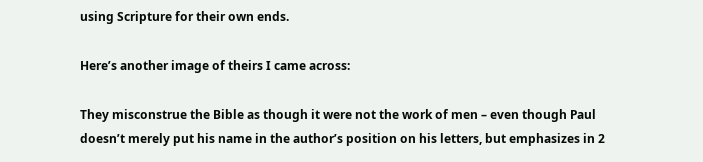using Scripture for their own ends.

Here’s another image of theirs I came across:

They misconstrue the Bible as though it were not the work of men – even though Paul doesn’t merely put his name in the author’s position on his letters, but emphasizes in 2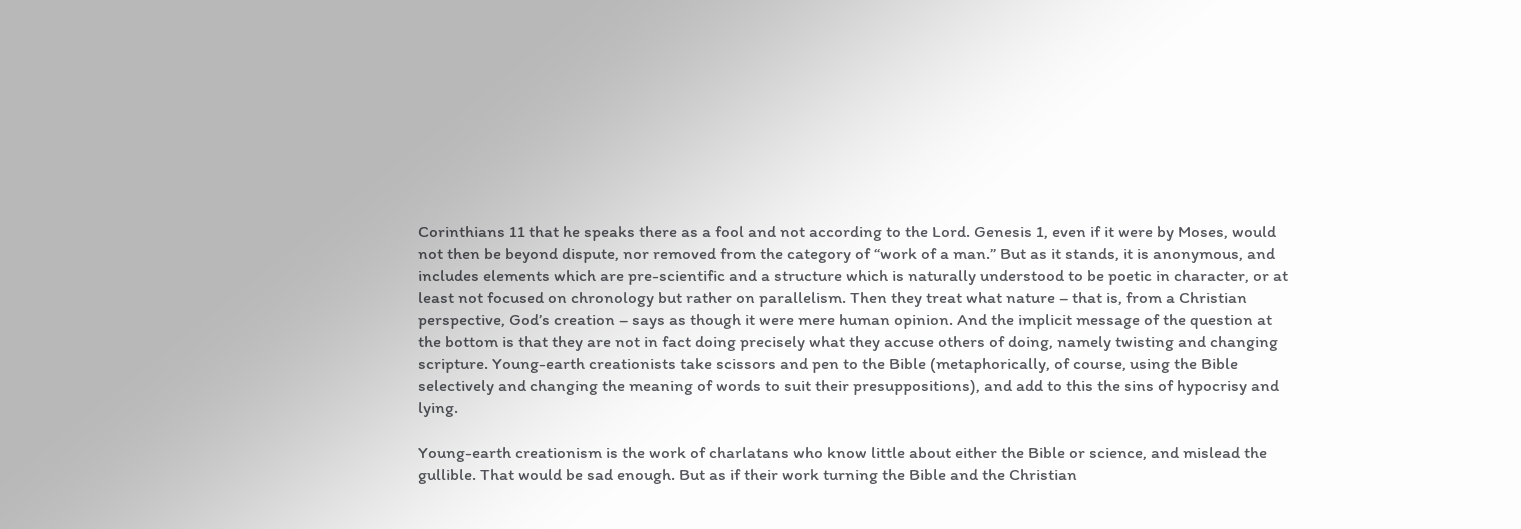Corinthians 11 that he speaks there as a fool and not according to the Lord. Genesis 1, even if it were by Moses, would not then be beyond dispute, nor removed from the category of “work of a man.” But as it stands, it is anonymous, and includes elements which are pre-scientific and a structure which is naturally understood to be poetic in character, or at least not focused on chronology but rather on parallelism. Then they treat what nature – that is, from a Christian perspective, God’s creation – says as though it were mere human opinion. And the implicit message of the question at the bottom is that they are not in fact doing precisely what they accuse others of doing, namely twisting and changing scripture. Young-earth creationists take scissors and pen to the Bible (metaphorically, of course, using the Bible selectively and changing the meaning of words to suit their presuppositions), and add to this the sins of hypocrisy and lying.

Young-earth creationism is the work of charlatans who know little about either the Bible or science, and mislead the gullible. That would be sad enough. But as if their work turning the Bible and the Christian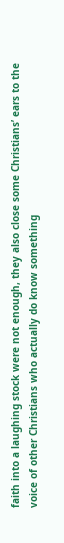faith into a laughing stock were not enough, they also close some Christians’ ears to the voice of other Christians who actually do know something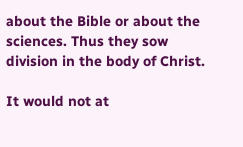about the Bible or about the sciences. Thus they sow division in the body of Christ.

It would not at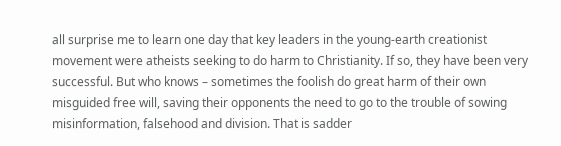all surprise me to learn one day that key leaders in the young-earth creationist movement were atheists seeking to do harm to Christianity. If so, they have been very successful. But who knows – sometimes the foolish do great harm of their own misguided free will, saving their opponents the need to go to the trouble of sowing misinformation, falsehood and division. That is sadder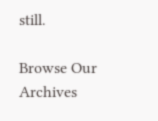still.

Browse Our Archives